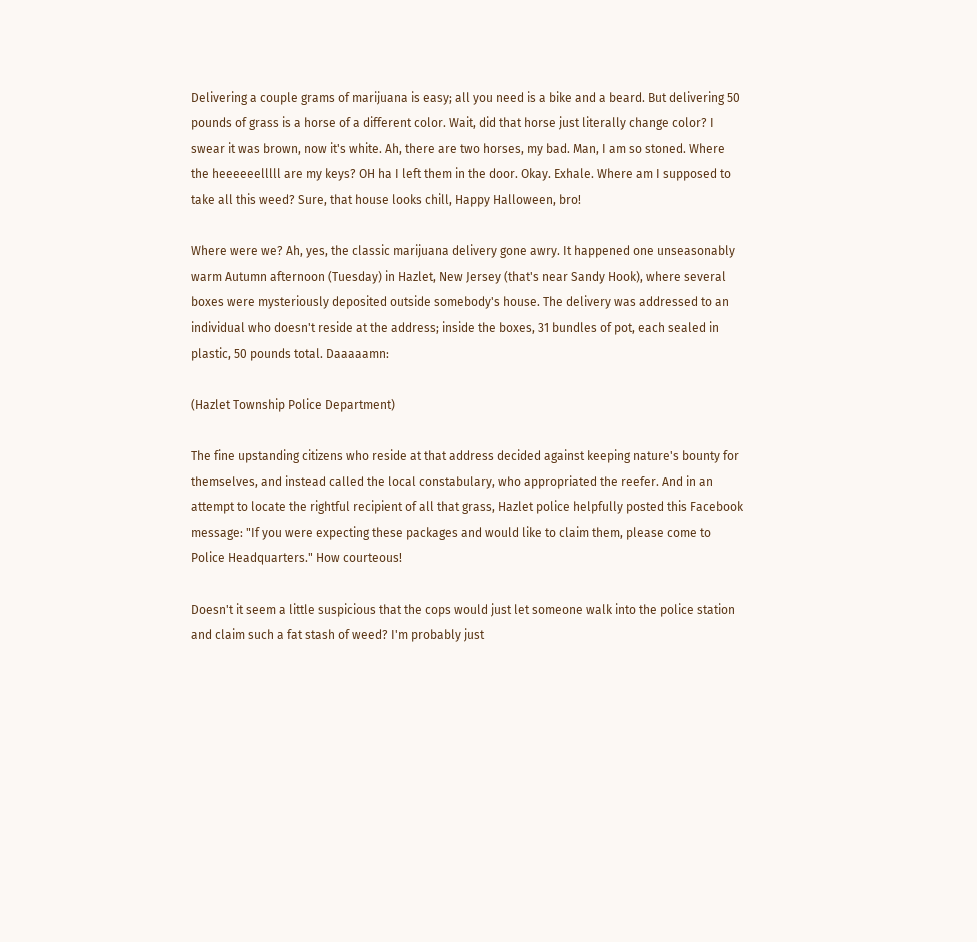Delivering a couple grams of marijuana is easy; all you need is a bike and a beard. But delivering 50 pounds of grass is a horse of a different color. Wait, did that horse just literally change color? I swear it was brown, now it's white. Ah, there are two horses, my bad. Man, I am so stoned. Where the heeeeeelllll are my keys? OH ha I left them in the door. Okay. Exhale. Where am I supposed to take all this weed? Sure, that house looks chill, Happy Halloween, bro!

Where were we? Ah, yes, the classic marijuana delivery gone awry. It happened one unseasonably warm Autumn afternoon (Tuesday) in Hazlet, New Jersey (that's near Sandy Hook), where several boxes were mysteriously deposited outside somebody's house. The delivery was addressed to an individual who doesn't reside at the address; inside the boxes, 31 bundles of pot, each sealed in plastic, 50 pounds total. Daaaaamn:

(Hazlet Township Police Department)

The fine upstanding citizens who reside at that address decided against keeping nature's bounty for themselves, and instead called the local constabulary, who appropriated the reefer. And in an attempt to locate the rightful recipient of all that grass, Hazlet police helpfully posted this Facebook message: "If you were expecting these packages and would like to claim them, please come to Police Headquarters." How courteous!

Doesn't it seem a little suspicious that the cops would just let someone walk into the police station and claim such a fat stash of weed? I'm probably just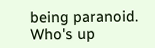being paranoid. Who's up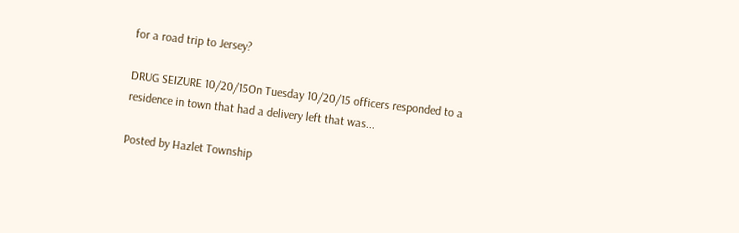for a road trip to Jersey?

DRUG SEIZURE 10/20/15On Tuesday 10/20/15 officers responded to a residence in town that had a delivery left that was...

Posted by Hazlet Township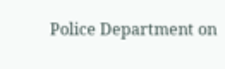Police Department on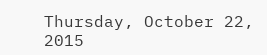Thursday, October 22, 2015